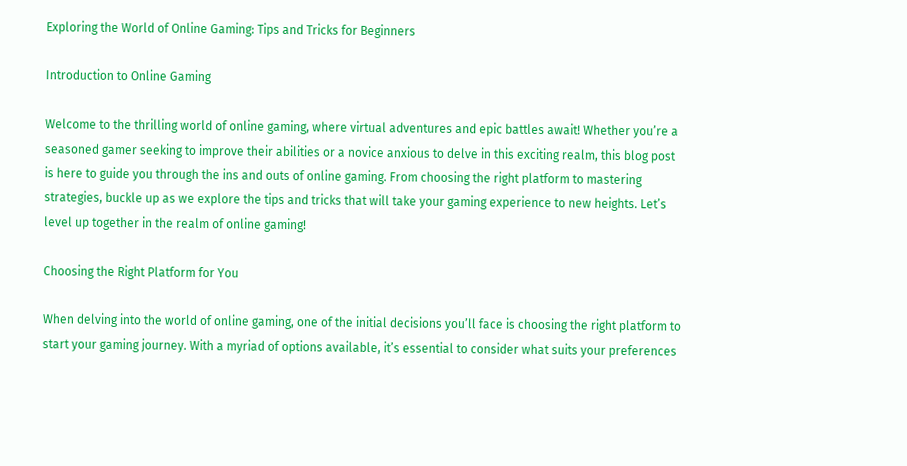Exploring the World of Online Gaming: Tips and Tricks for Beginners

Introduction to Online Gaming

Welcome to the thrilling world of online gaming, where virtual adventures and epic battles await! Whether you’re a seasoned gamer seeking to improve their abilities or a novice anxious to delve in this exciting realm, this blog post is here to guide you through the ins and outs of online gaming. From choosing the right platform to mastering strategies, buckle up as we explore the tips and tricks that will take your gaming experience to new heights. Let’s level up together in the realm of online gaming!

Choosing the Right Platform for You

When delving into the world of online gaming, one of the initial decisions you’ll face is choosing the right platform to start your gaming journey. With a myriad of options available, it’s essential to consider what suits your preferences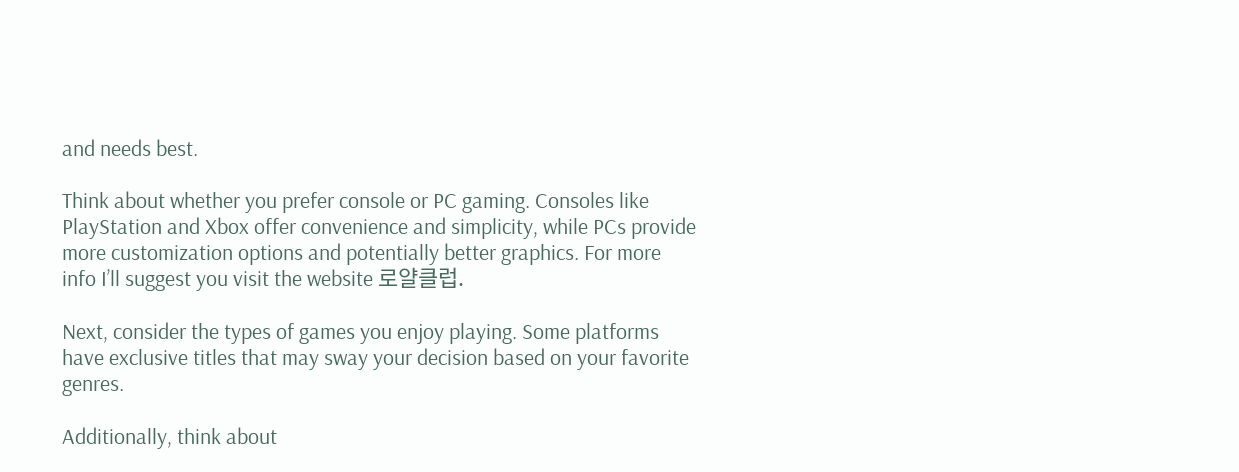and needs best.

Think about whether you prefer console or PC gaming. Consoles like PlayStation and Xbox offer convenience and simplicity, while PCs provide more customization options and potentially better graphics. For more info I’ll suggest you visit the website 로얄클럽.

Next, consider the types of games you enjoy playing. Some platforms have exclusive titles that may sway your decision based on your favorite genres.

Additionally, think about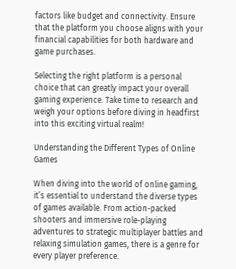factors like budget and connectivity. Ensure that the platform you choose aligns with your financial capabilities for both hardware and game purchases.

Selecting the right platform is a personal choice that can greatly impact your overall gaming experience. Take time to research and weigh your options before diving in headfirst into this exciting virtual realm!

Understanding the Different Types of Online Games

When diving into the world of online gaming, it’s essential to understand the diverse types of games available. From action-packed shooters and immersive role-playing adventures to strategic multiplayer battles and relaxing simulation games, there is a genre for every player preference.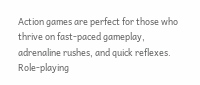Action games are perfect for those who thrive on fast-paced gameplay, adrenaline rushes, and quick reflexes. Role-playing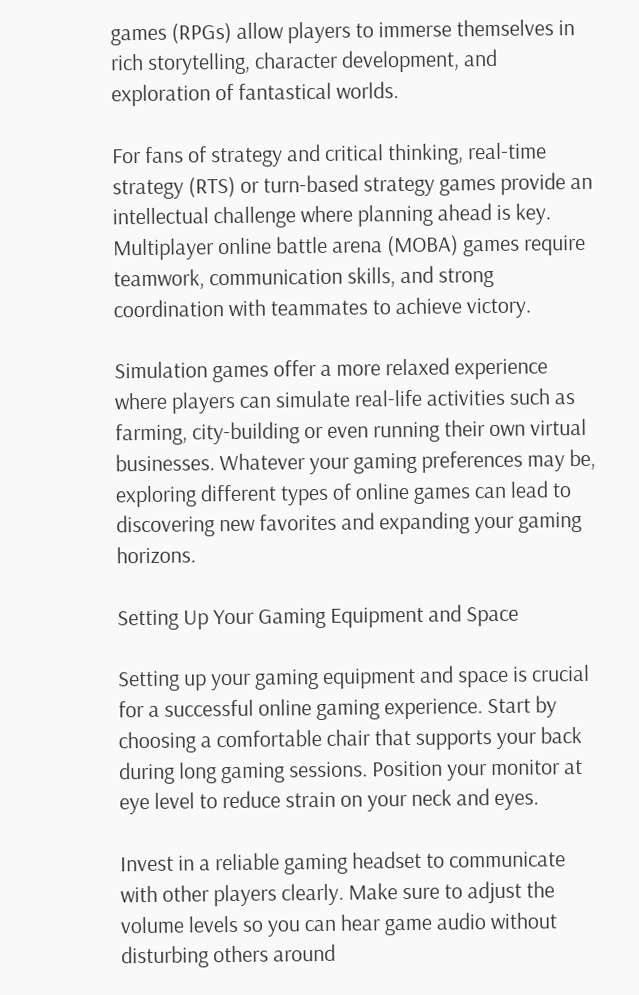games (RPGs) allow players to immerse themselves in rich storytelling, character development, and exploration of fantastical worlds.

For fans of strategy and critical thinking, real-time strategy (RTS) or turn-based strategy games provide an intellectual challenge where planning ahead is key. Multiplayer online battle arena (MOBA) games require teamwork, communication skills, and strong coordination with teammates to achieve victory.

Simulation games offer a more relaxed experience where players can simulate real-life activities such as farming, city-building or even running their own virtual businesses. Whatever your gaming preferences may be, exploring different types of online games can lead to discovering new favorites and expanding your gaming horizons.

Setting Up Your Gaming Equipment and Space

Setting up your gaming equipment and space is crucial for a successful online gaming experience. Start by choosing a comfortable chair that supports your back during long gaming sessions. Position your monitor at eye level to reduce strain on your neck and eyes.

Invest in a reliable gaming headset to communicate with other players clearly. Make sure to adjust the volume levels so you can hear game audio without disturbing others around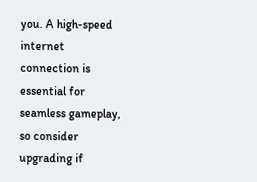you. A high-speed internet connection is essential for seamless gameplay, so consider upgrading if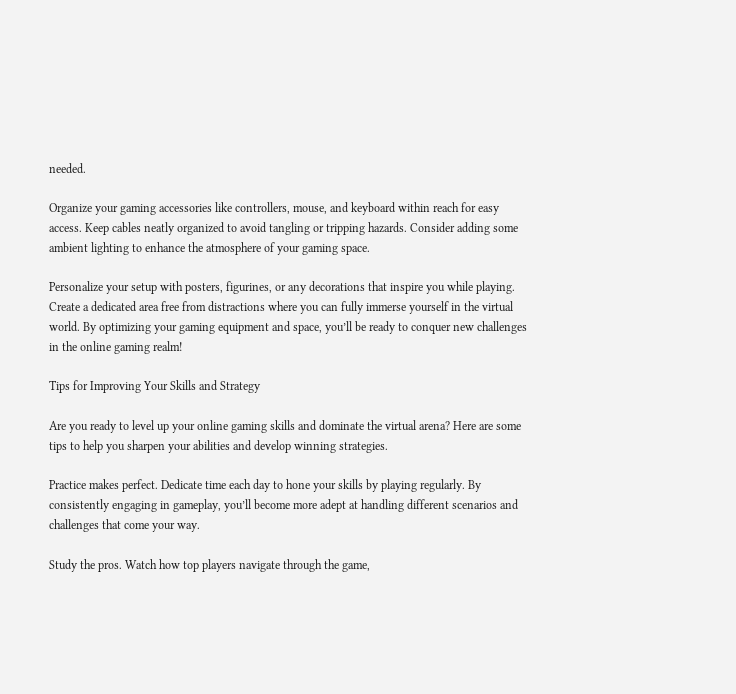needed.

Organize your gaming accessories like controllers, mouse, and keyboard within reach for easy access. Keep cables neatly organized to avoid tangling or tripping hazards. Consider adding some ambient lighting to enhance the atmosphere of your gaming space.

Personalize your setup with posters, figurines, or any decorations that inspire you while playing. Create a dedicated area free from distractions where you can fully immerse yourself in the virtual world. By optimizing your gaming equipment and space, you’ll be ready to conquer new challenges in the online gaming realm!

Tips for Improving Your Skills and Strategy

Are you ready to level up your online gaming skills and dominate the virtual arena? Here are some tips to help you sharpen your abilities and develop winning strategies.

Practice makes perfect. Dedicate time each day to hone your skills by playing regularly. By consistently engaging in gameplay, you’ll become more adept at handling different scenarios and challenges that come your way.

Study the pros. Watch how top players navigate through the game,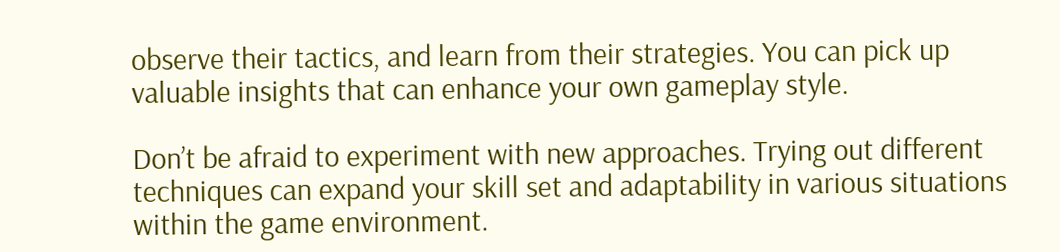observe their tactics, and learn from their strategies. You can pick up valuable insights that can enhance your own gameplay style.

Don’t be afraid to experiment with new approaches. Trying out different techniques can expand your skill set and adaptability in various situations within the game environment.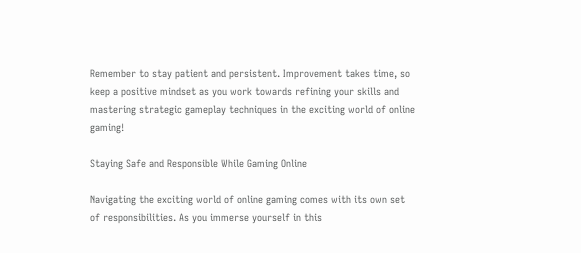Remember to stay patient and persistent. Improvement takes time, so keep a positive mindset as you work towards refining your skills and mastering strategic gameplay techniques in the exciting world of online gaming!

Staying Safe and Responsible While Gaming Online

Navigating the exciting world of online gaming comes with its own set of responsibilities. As you immerse yourself in this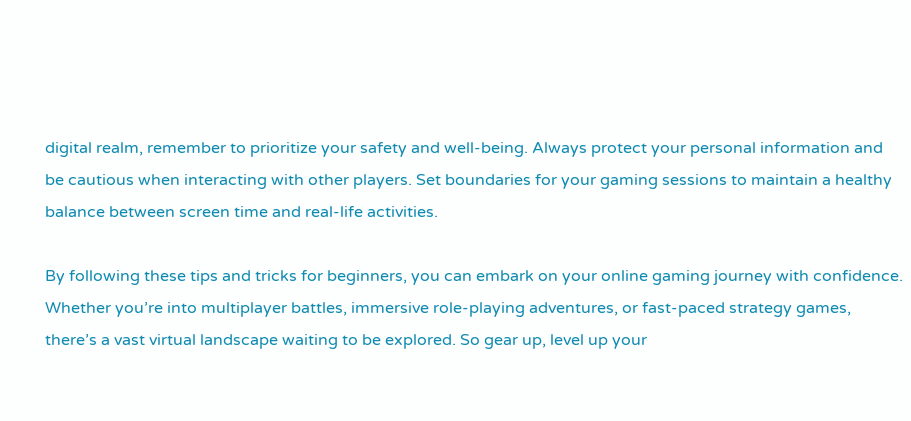digital realm, remember to prioritize your safety and well-being. Always protect your personal information and be cautious when interacting with other players. Set boundaries for your gaming sessions to maintain a healthy balance between screen time and real-life activities.

By following these tips and tricks for beginners, you can embark on your online gaming journey with confidence. Whether you’re into multiplayer battles, immersive role-playing adventures, or fast-paced strategy games, there’s a vast virtual landscape waiting to be explored. So gear up, level up your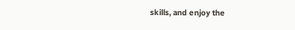skills, and enjoy the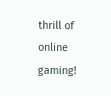thrill of online gaming!